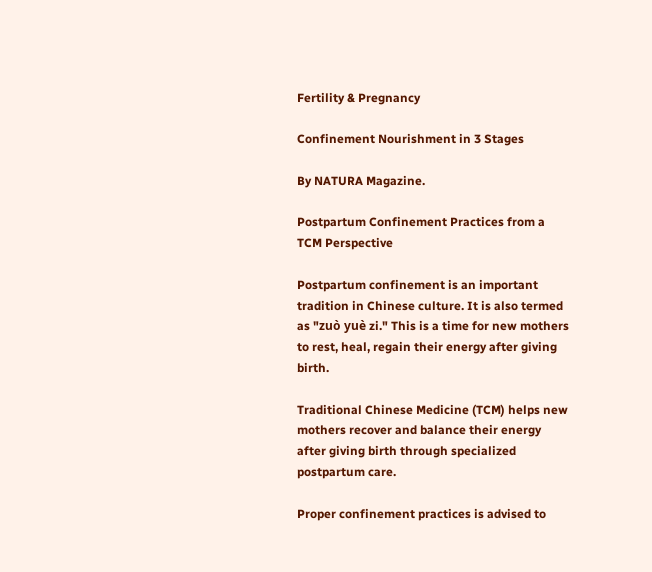Fertility & Pregnancy

Confinement Nourishment in 3 Stages

By NATURA Magazine.

Postpartum Confinement Practices from a TCM Perspective

Postpartum confinement is an important tradition in Chinese culture. It is also termed as "zuò yuè zi." This is a time for new mothers to rest, heal, regain their energy after giving birth.

Traditional Chinese Medicine (TCM) helps new mothers recover and balance their energy after giving birth through specialized postpartum care.

Proper confinement practices is advised to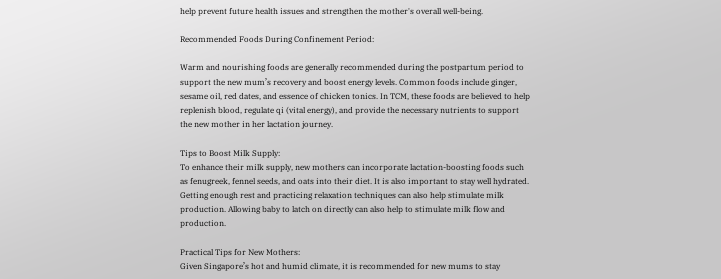help prevent future health issues and strengthen the mother's overall well-being.

Recommended Foods During Confinement Period:

Warm and nourishing foods are generally recommended during the postpartum period to support the new mum’s recovery and boost energy levels. Common foods include ginger, sesame oil, red dates, and essence of chicken tonics. In TCM, these foods are believed to help replenish blood, regulate qi (vital energy), and provide the necessary nutrients to support the new mother in her lactation journey.

Tips to Boost Milk Supply:
To enhance their milk supply, new mothers can incorporate lactation-boosting foods such as fenugreek, fennel seeds, and oats into their diet. It is also important to stay well hydrated. Getting enough rest and practicing relaxation techniques can also help stimulate milk production. Allowing baby to latch on directly can also help to stimulate milk flow and production.

Practical Tips for New Mothers:
Given Singapore’s hot and humid climate, it is recommended for new mums to stay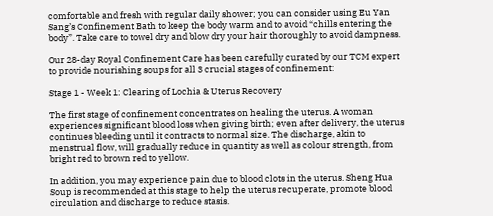comfortable and fresh with regular daily shower; you can consider using Eu Yan Sang’s Confinement Bath to keep the body warm and to avoid “chills entering the body”. Take care to towel dry and blow dry your hair thoroughly to avoid dampness.

Our 28-day Royal Confinement Care has been carefully curated by our TCM expert to provide nourishing soups for all 3 crucial stages of confinement:

Stage 1 - Week 1: Clearing of Lochia & Uterus Recovery

The first stage of confinement concentrates on healing the uterus. A woman experiences significant blood loss when giving birth; even after delivery, the uterus continues bleeding until it contracts to normal size. The discharge, akin to menstrual flow, will gradually reduce in quantity as well as colour strength, from bright red to brown red to yellow.

In addition, you may experience pain due to blood clots in the uterus. Sheng Hua Soup is recommended at this stage to help the uterus recuperate, promote blood circulation and discharge to reduce stasis.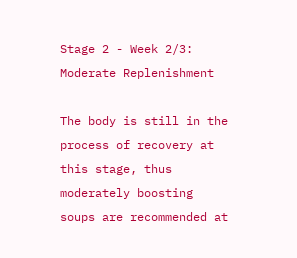Stage 2 - Week 2/3: Moderate Replenishment

The body is still in the process of recovery at this stage, thus moderately boosting soups are recommended at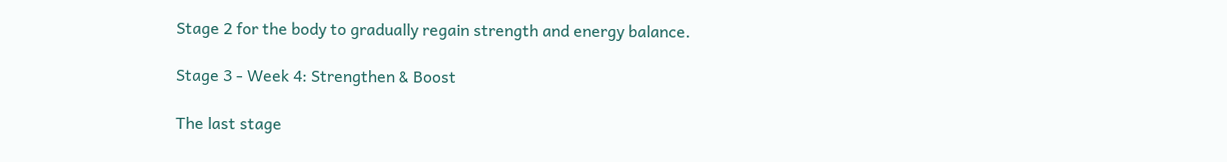Stage 2 for the body to gradually regain strength and energy balance.

Stage 3 - Week 4: Strengthen & Boost

The last stage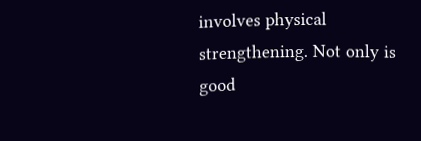involves physical strengthening. Not only is good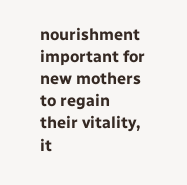nourishment important for new mothers to regain their vitality, it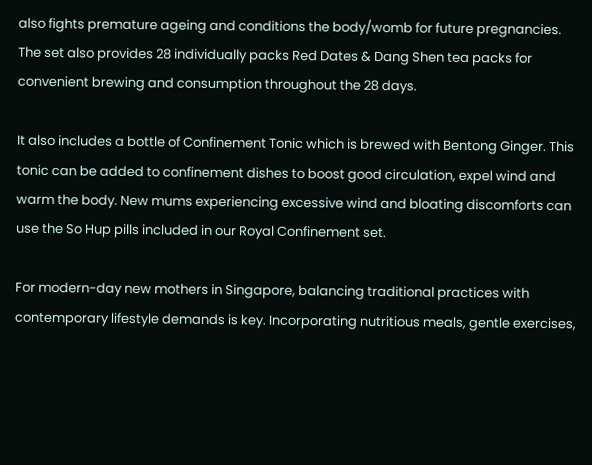also fights premature ageing and conditions the body/womb for future pregnancies.
The set also provides 28 individually packs Red Dates & Dang Shen tea packs for convenient brewing and consumption throughout the 28 days.

It also includes a bottle of Confinement Tonic which is brewed with Bentong Ginger. This tonic can be added to confinement dishes to boost good circulation, expel wind and warm the body. New mums experiencing excessive wind and bloating discomforts can use the So Hup pills included in our Royal Confinement set.

For modern-day new mothers in Singapore, balancing traditional practices with contemporary lifestyle demands is key. Incorporating nutritious meals, gentle exercises,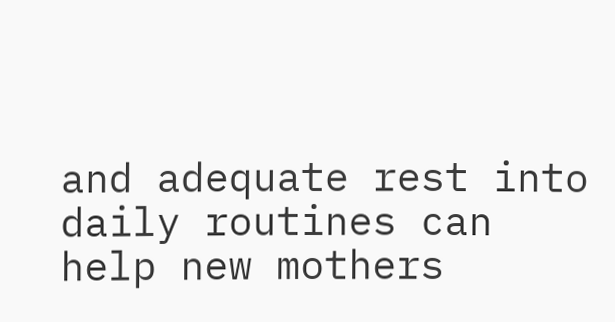and adequate rest into daily routines can help new mothers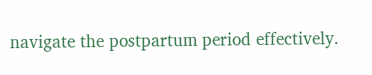navigate the postpartum period effectively.